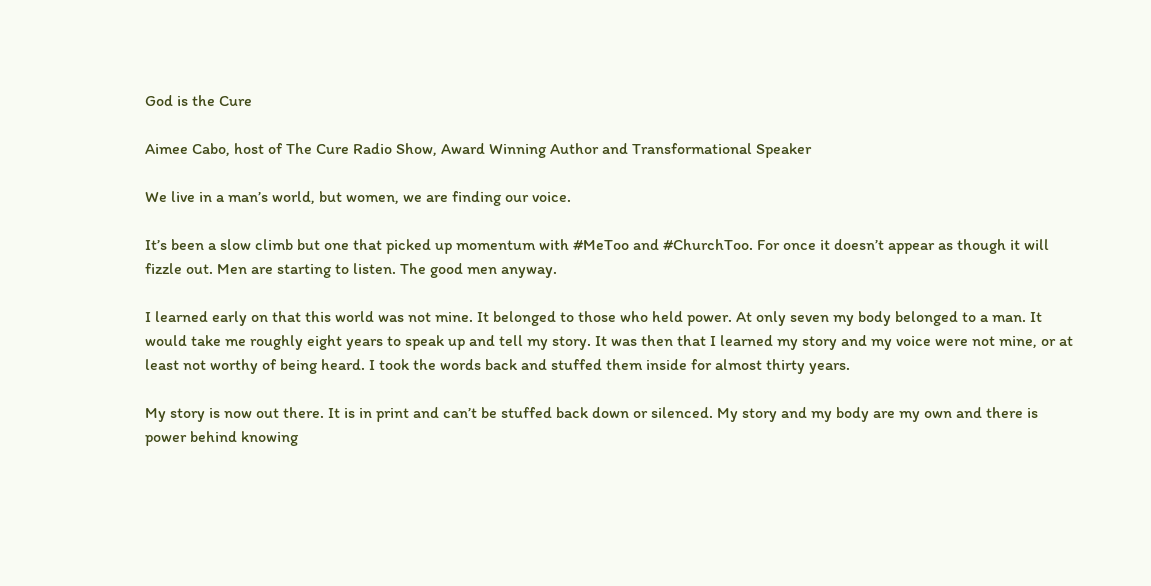God is the Cure

Aimee Cabo, host of The Cure Radio Show, Award Winning Author and Transformational Speaker

We live in a man’s world, but women, we are finding our voice.

It’s been a slow climb but one that picked up momentum with #MeToo and #ChurchToo. For once it doesn’t appear as though it will fizzle out. Men are starting to listen. The good men anyway.

I learned early on that this world was not mine. It belonged to those who held power. At only seven my body belonged to a man. It would take me roughly eight years to speak up and tell my story. It was then that I learned my story and my voice were not mine, or at least not worthy of being heard. I took the words back and stuffed them inside for almost thirty years.

My story is now out there. It is in print and can’t be stuffed back down or silenced. My story and my body are my own and there is power behind knowing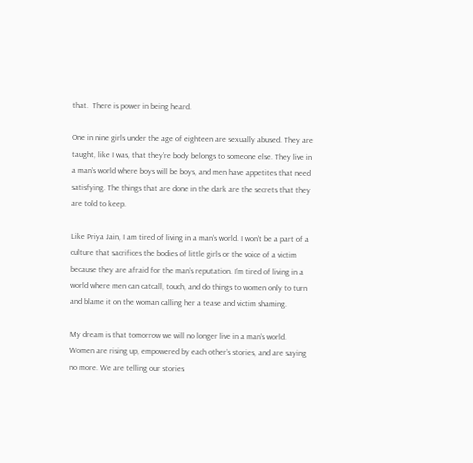that.  There is power in being heard.

One in nine girls under the age of eighteen are sexually abused. They are taught, like I was, that they’re body belongs to someone else. They live in a man’s world where boys will be boys, and men have appetites that need satisfying. The things that are done in the dark are the secrets that they are told to keep.

Like Priya Jain, I am tired of living in a man’s world. I won’t be a part of a culture that sacrifices the bodies of little girls or the voice of a victim because they are afraid for the man’s reputation. I’m tired of living in a world where men can catcall, touch, and do things to women only to turn and blame it on the woman calling her a tease and victim shaming.

My dream is that tomorrow we will no longer live in a man’s world. Women are rising up, empowered by each other’s stories, and are saying no more. We are telling our stories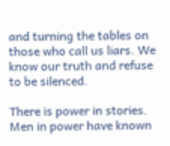and turning the tables on those who call us liars. We know our truth and refuse to be silenced.

There is power in stories. Men in power have known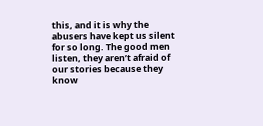this, and it is why the abusers have kept us silent for so long. The good men listen, they aren’t afraid of our stories because they know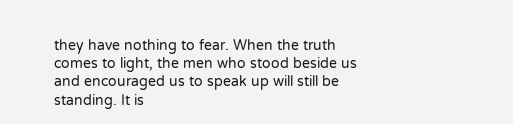they have nothing to fear. When the truth comes to light, the men who stood beside us and encouraged us to speak up will still be standing. It is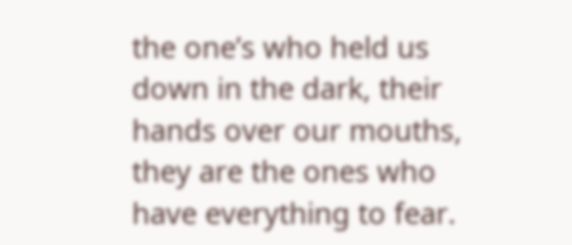the one’s who held us down in the dark, their hands over our mouths, they are the ones who have everything to fear.